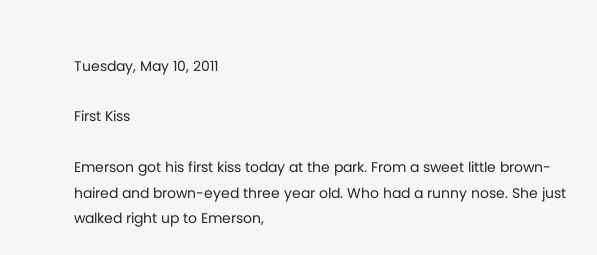Tuesday, May 10, 2011

First Kiss

Emerson got his first kiss today at the park. From a sweet little brown-haired and brown-eyed three year old. Who had a runny nose. She just walked right up to Emerson,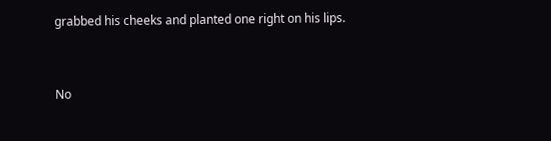grabbed his cheeks and planted one right on his lips.


No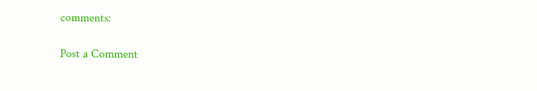comments:

Post a Comment